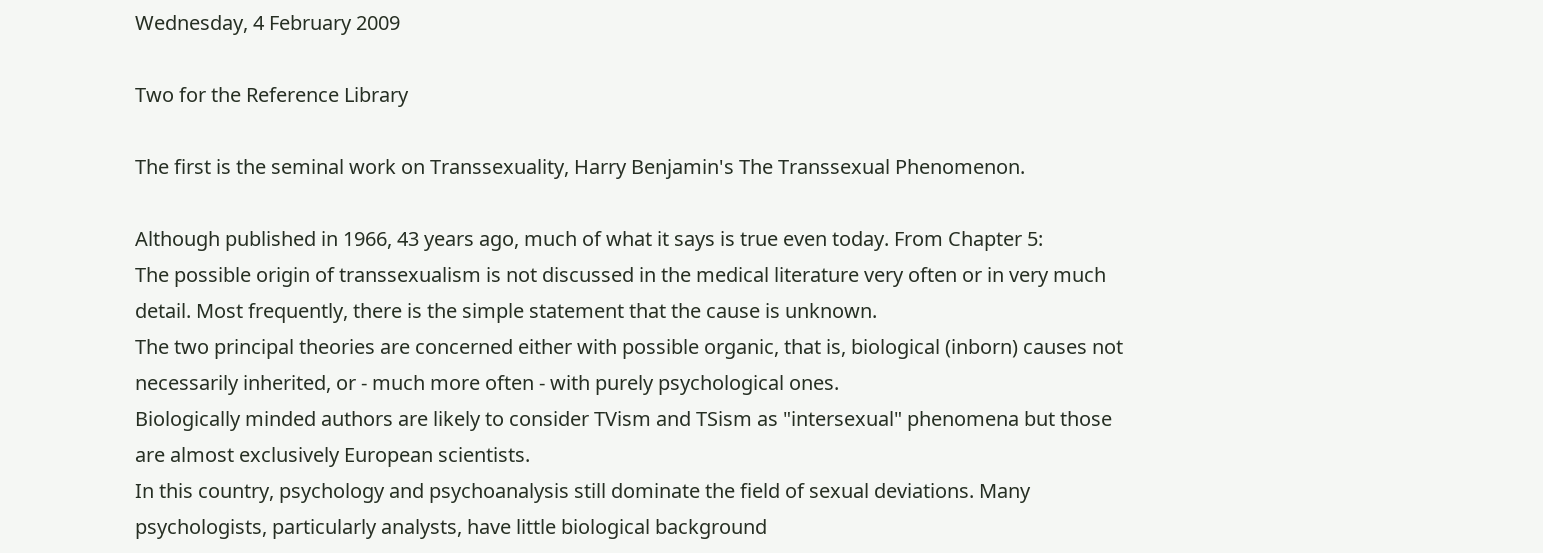Wednesday, 4 February 2009

Two for the Reference Library

The first is the seminal work on Transsexuality, Harry Benjamin's The Transsexual Phenomenon.

Although published in 1966, 43 years ago, much of what it says is true even today. From Chapter 5:
The possible origin of transsexualism is not discussed in the medical literature very often or in very much detail. Most frequently, there is the simple statement that the cause is unknown.
The two principal theories are concerned either with possible organic, that is, biological (inborn) causes not necessarily inherited, or - much more often - with purely psychological ones.
Biologically minded authors are likely to consider TVism and TSism as "intersexual" phenomena but those are almost exclusively European scientists.
In this country, psychology and psychoanalysis still dominate the field of sexual deviations. Many psychologists, particularly analysts, have little biological background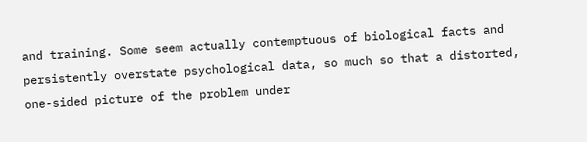and training. Some seem actually contemptuous of biological facts and persistently overstate psychological data, so much so that a distorted, one-sided picture of the problem under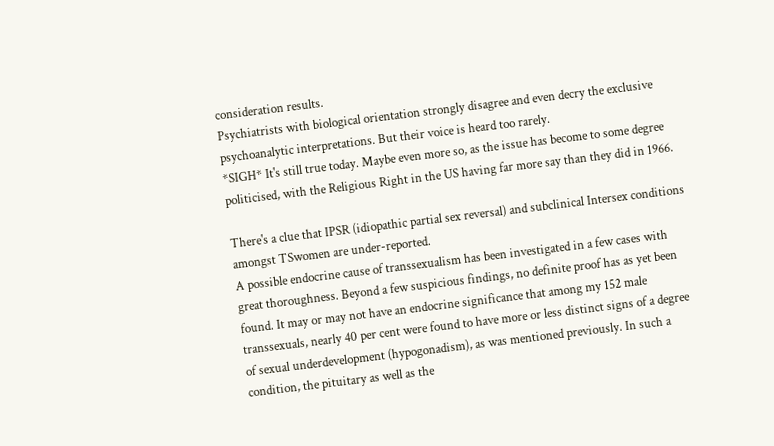consideration results.
Psychiatrists with biological orientation strongly disagree and even decry the exclusive psychoanalytic interpretations. But their voice is heard too rarely.
*SIGH* It's still true today. Maybe even more so, as the issue has become to some degree politicised, with the Religious Right in the US having far more say than they did in 1966.

There's a clue that IPSR (idiopathic partial sex reversal) and subclinical Intersex conditions amongst TSwomen are under-reported.
A possible endocrine cause of transsexualism has been investigated in a few cases with great thoroughness. Beyond a few suspicious findings, no definite proof has as yet been found. It may or may not have an endocrine significance that among my 152 male transsexuals, nearly 40 per cent were found to have more or less distinct signs of a degree of sexual underdevelopment (hypogonadism), as was mentioned previously. In such a condition, the pituitary as well as the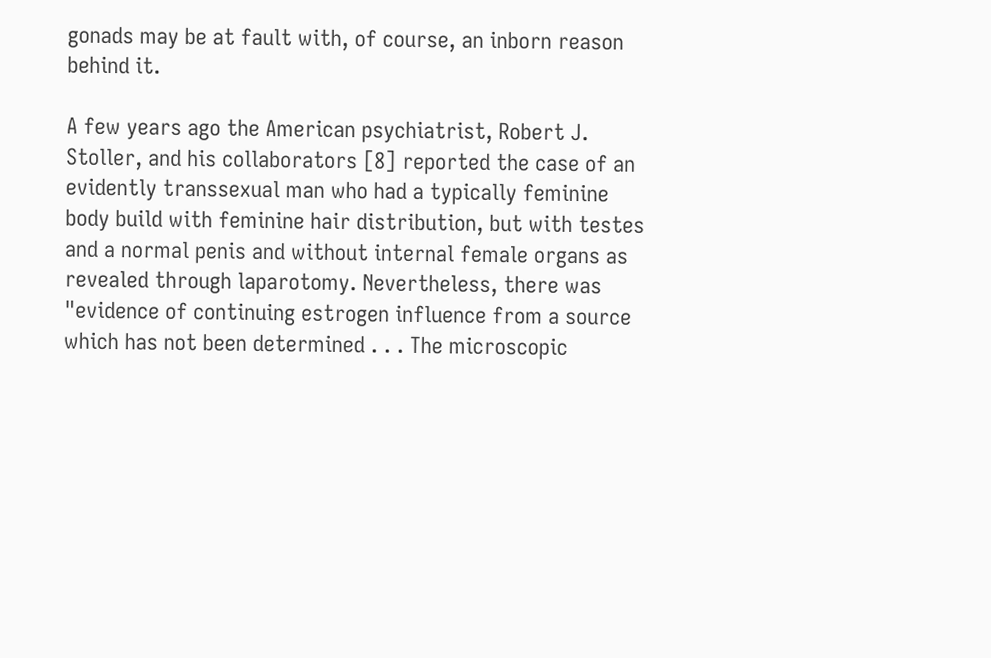gonads may be at fault with, of course, an inborn reason behind it.

A few years ago the American psychiatrist, Robert J. Stoller, and his collaborators [8] reported the case of an evidently transsexual man who had a typically feminine body build with feminine hair distribution, but with testes and a normal penis and without internal female organs as revealed through laparotomy. Nevertheless, there was "evidence of continuing estrogen influence from a source which has not been determined . . . The microscopic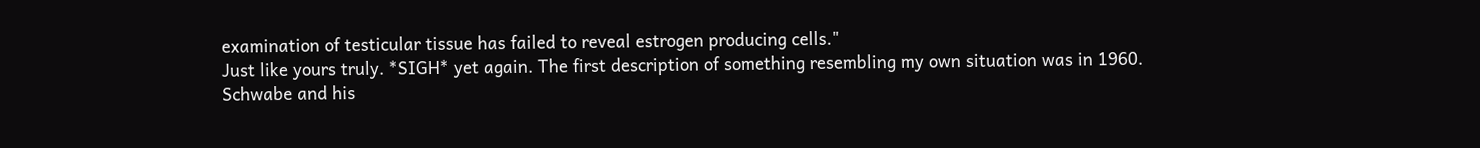examination of testicular tissue has failed to reveal estrogen producing cells."
Just like yours truly. *SIGH* yet again. The first description of something resembling my own situation was in 1960.
Schwabe and his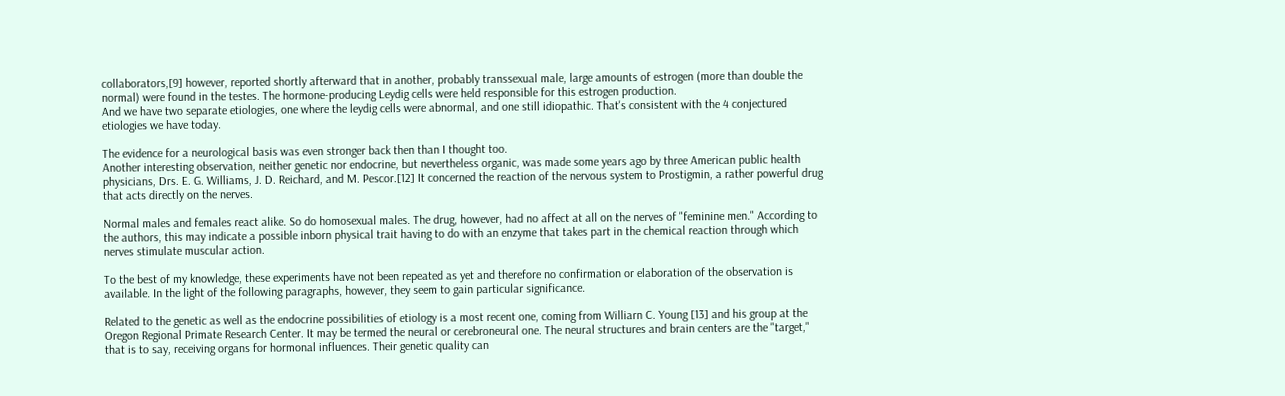collaborators,[9] however, reported shortly afterward that in another, probably transsexual male, large amounts of estrogen (more than double the normal) were found in the testes. The hormone-producing Leydig cells were held responsible for this estrogen production.
And we have two separate etiologies, one where the leydig cells were abnormal, and one still idiopathic. That's consistent with the 4 conjectured etiologies we have today.

The evidence for a neurological basis was even stronger back then than I thought too.
Another interesting observation, neither genetic nor endocrine, but nevertheless organic, was made some years ago by three American public health physicians, Drs. E. G. Williams, J. D. Reichard, and M. Pescor.[12] It concerned the reaction of the nervous system to Prostigmin, a rather powerful drug that acts directly on the nerves.

Normal males and females react alike. So do homosexual males. The drug, however, had no affect at all on the nerves of "feminine men." According to the authors, this may indicate a possible inborn physical trait having to do with an enzyme that takes part in the chemical reaction through which nerves stimulate muscular action.

To the best of my knowledge, these experiments have not been repeated as yet and therefore no confirmation or elaboration of the observation is available. In the light of the following paragraphs, however, they seem to gain particular significance.

Related to the genetic as well as the endocrine possibilities of etiology is a most recent one, coming from Williarn C. Young [13] and his group at the Oregon Regional Primate Research Center. It may be termed the neural or cerebroneural one. The neural structures and brain centers are the "target," that is to say, receiving organs for hormonal influences. Their genetic quality can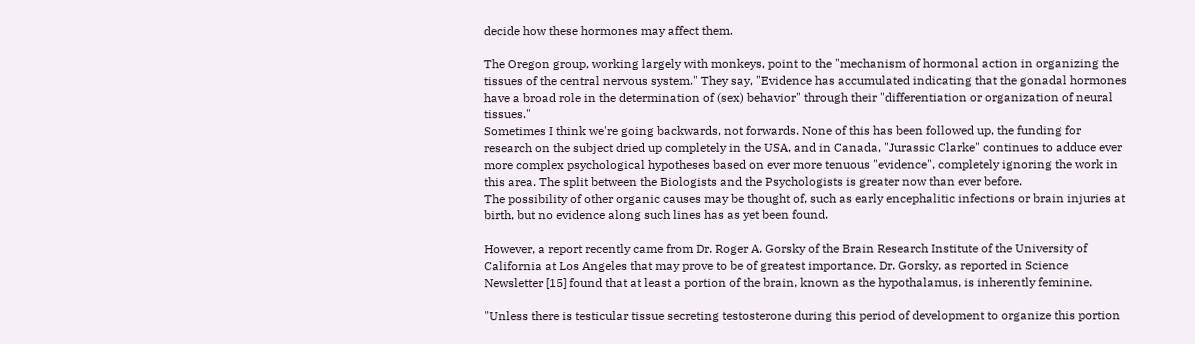decide how these hormones may affect them.

The Oregon group, working largely with monkeys, point to the "mechanism of hormonal action in organizing the tissues of the central nervous system." They say, "Evidence has accumulated indicating that the gonadal hormones have a broad role in the determination of (sex) behavior" through their "differentiation or organization of neural tissues."
Sometimes I think we're going backwards, not forwards. None of this has been followed up, the funding for research on the subject dried up completely in the USA, and in Canada, "Jurassic Clarke" continues to adduce ever more complex psychological hypotheses based on ever more tenuous "evidence", completely ignoring the work in this area. The split between the Biologists and the Psychologists is greater now than ever before.
The possibility of other organic causes may be thought of, such as early encephalitic infections or brain injuries at birth, but no evidence along such lines has as yet been found.

However, a report recently came from Dr. Roger A. Gorsky of the Brain Research Institute of the University of California at Los Angeles that may prove to be of greatest importance. Dr. Gorsky, as reported in Science Newsletter [15] found that at least a portion of the brain, known as the hypothalamus, is inherently feminine.

"Unless there is testicular tissue secreting testosterone during this period of development to organize this portion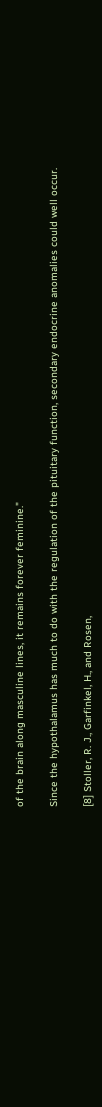of the brain along masculine lines, it remains forever feminine."

Since the hypothalamus has much to do with the regulation of the pituitary function, secondary endocrine anomalies could well occur.

[8] Stoller, R. J., Garfinkel, H., and Rosen,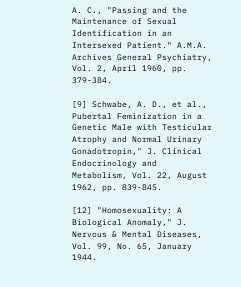A. C., "Passing and the Maintenance of Sexual Identification in an Intersexed Patient." A.M.A. Archives General Psychiatry, Vol. 2, April 1960, pp. 379-384.

[9] Schwabe, A. D., et al., Pubertal Feminization in a Genetic Male with Testicular Atrophy and Normal Urinary Gonadotropin," J. Clinical Endocrinology and Metabolism, Vol. 22, August 1962, pp. 839-845.

[12] "Homosexuality: A Biological Anomaly," J. Nervous & Mental Diseases, Vol. 99, No. 65, January 1944.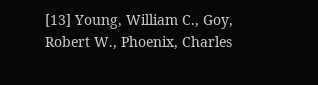[13] Young, William C., Goy, Robert W., Phoenix, Charles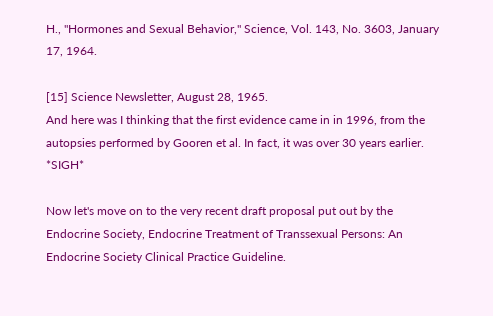H., "Hormones and Sexual Behavior," Science, Vol. 143, No. 3603, January 17, 1964.

[15] Science Newsletter, August 28, 1965.
And here was I thinking that the first evidence came in in 1996, from the autopsies performed by Gooren et al. In fact, it was over 30 years earlier. *SIGH*

Now let's move on to the very recent draft proposal put out by the Endocrine Society, Endocrine Treatment of Transsexual Persons: An Endocrine Society Clinical Practice Guideline.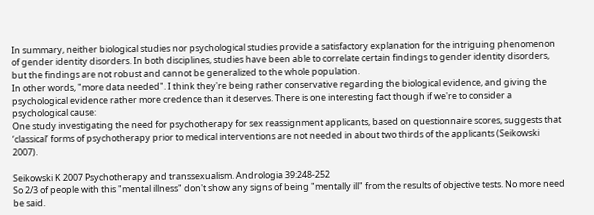In summary, neither biological studies nor psychological studies provide a satisfactory explanation for the intriguing phenomenon of gender identity disorders. In both disciplines, studies have been able to correlate certain findings to gender identity disorders, but the findings are not robust and cannot be generalized to the whole population.
In other words, "more data needed". I think they're being rather conservative regarding the biological evidence, and giving the psychological evidence rather more credence than it deserves. There is one interesting fact though if we're to consider a psychological cause:
One study investigating the need for psychotherapy for sex reassignment applicants, based on questionnaire scores, suggests that ‘classical’ forms of psychotherapy prior to medical interventions are not needed in about two thirds of the applicants (Seikowski 2007).

Seikowski K 2007 Psychotherapy and transsexualism. Andrologia 39:248-252
So 2/3 of people with this "mental illness" don't show any signs of being "mentally ill" from the results of objective tests. No more need be said.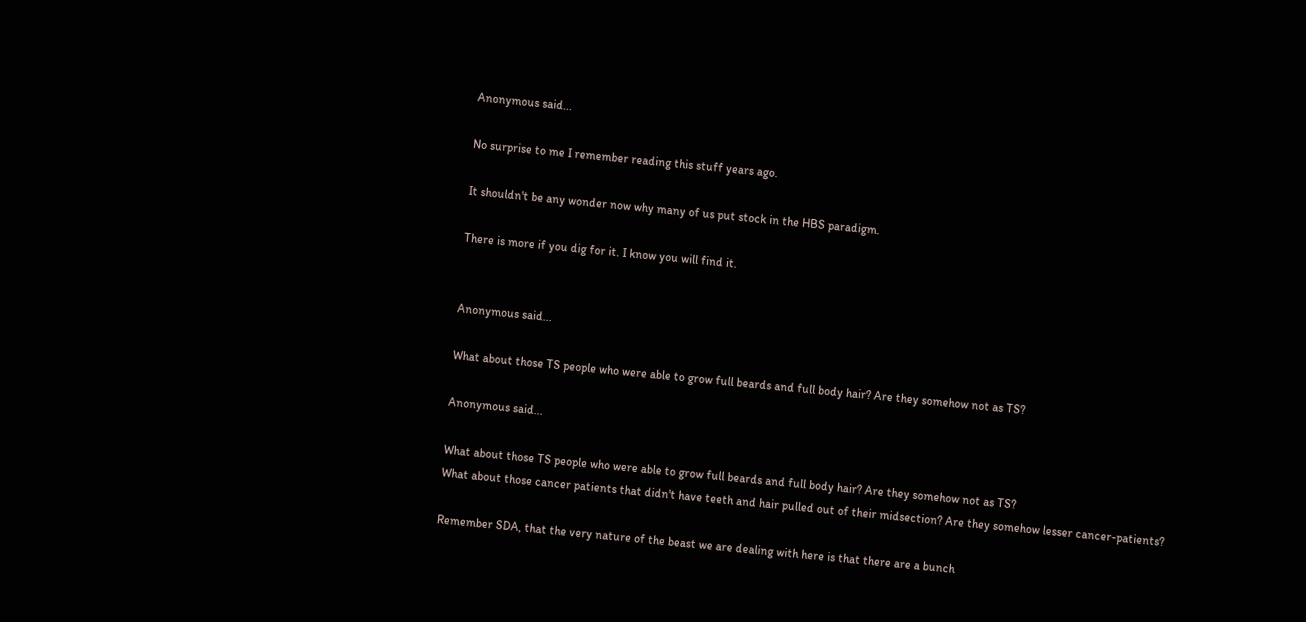Anonymous said...

No surprise to me I remember reading this stuff years ago.

It shouldn't be any wonder now why many of us put stock in the HBS paradigm.

There is more if you dig for it. I know you will find it.


Anonymous said...

What about those TS people who were able to grow full beards and full body hair? Are they somehow not as TS?

Anonymous said...

What about those TS people who were able to grow full beards and full body hair? Are they somehow not as TS?
What about those cancer patients that didn't have teeth and hair pulled out of their midsection? Are they somehow lesser cancer-patients?

Remember SDA, that the very nature of the beast we are dealing with here is that there are a bunch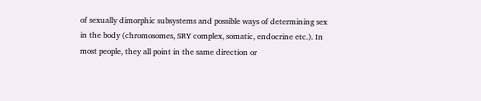of sexually dimorphic subsystems and possible ways of determining sex in the body (chromosomes, SRY complex, somatic, endocrine etc.). In most people, they all point in the same direction or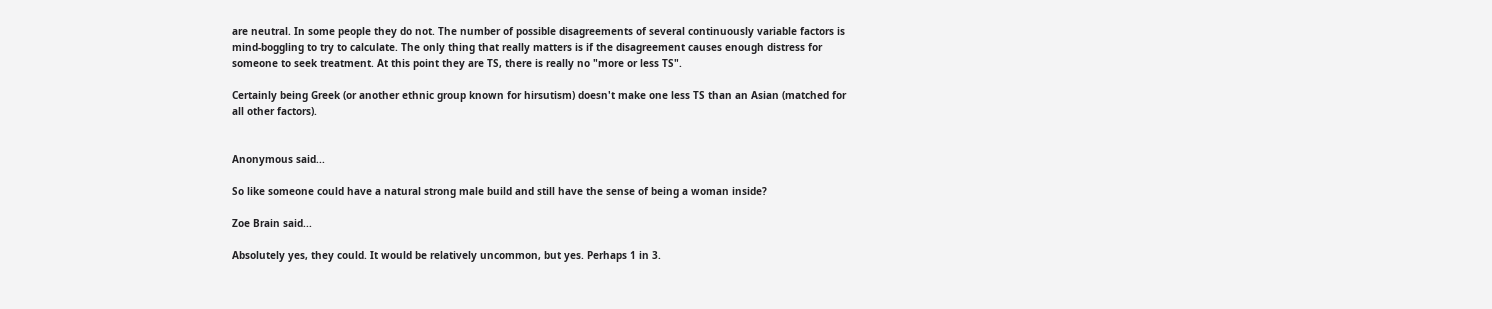are neutral. In some people they do not. The number of possible disagreements of several continuously variable factors is mind-boggling to try to calculate. The only thing that really matters is if the disagreement causes enough distress for someone to seek treatment. At this point they are TS, there is really no "more or less TS".

Certainly being Greek (or another ethnic group known for hirsutism) doesn't make one less TS than an Asian (matched for all other factors).


Anonymous said...

So like someone could have a natural strong male build and still have the sense of being a woman inside?

Zoe Brain said...

Absolutely yes, they could. It would be relatively uncommon, but yes. Perhaps 1 in 3.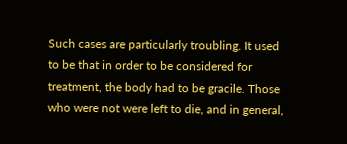Such cases are particularly troubling. It used to be that in order to be considered for treatment, the body had to be gracile. Those who were not were left to die, and in general,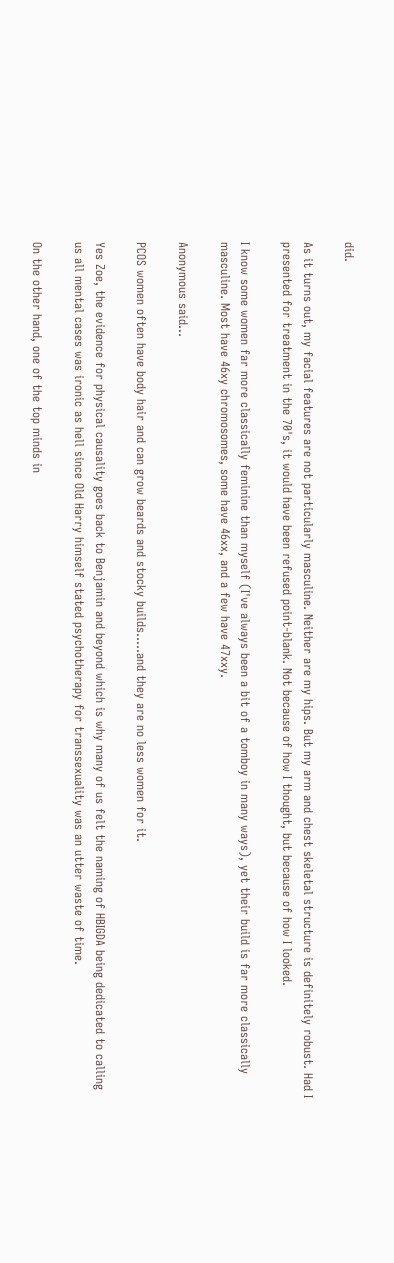did.

As it turns out, my facial features are not particularly masculine. Neither are my hips. But my arm and chest skeletal structure is definitely robust. Had I presented for treatment in the 70's, it would have been refused point-blank. Not because of how I thought, but because of how I looked.

I know some women far more classically feminine than myself (I've always been a bit of a tomboy in many ways), yet their build is far more classically masculine. Most have 46xy chromosomes, some have 46xx, and a few have 47xxy.

Anonymous said...

PCOS women often have body hair and can grow beards and stocky builds.....and they are no less women for it.

Yes Zoe, the evidence for physical causality goes back to Benjamin and beyond which is why many of us felt the naming of HBIGDA being dedicated to calling us all mental cases was ironic as hell since Old Harry himself stated psychotherapy for transsexuality was an utter waste of time.

On the other hand, one of the top minds in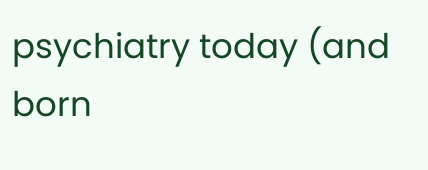psychiatry today (and born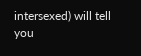intersexed) will tell you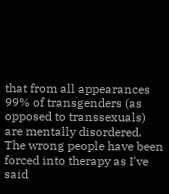that from all appearances 99% of transgenders (as opposed to transsexuals) are mentally disordered. The wrong people have been forced into therapy as I've said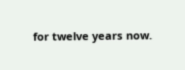for twelve years now.